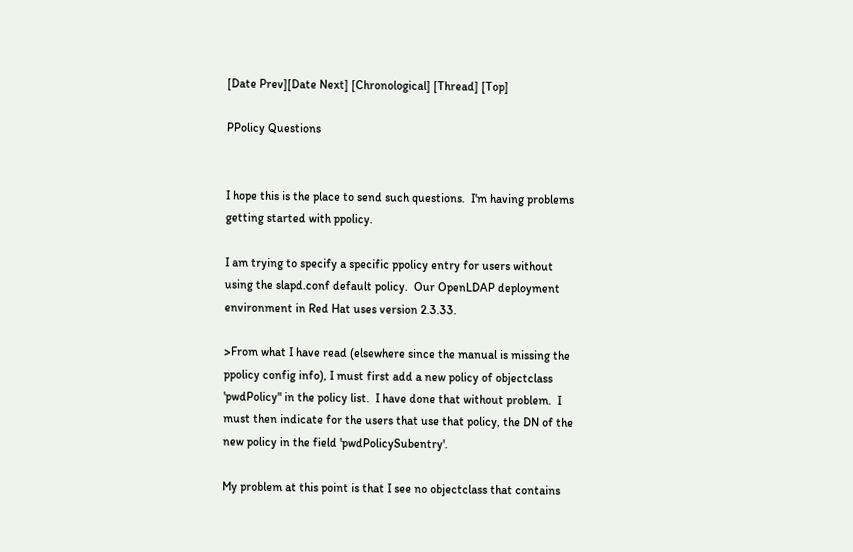[Date Prev][Date Next] [Chronological] [Thread] [Top]

PPolicy Questions


I hope this is the place to send such questions.  I'm having problems
getting started with ppolicy.

I am trying to specify a specific ppolicy entry for users without
using the slapd.conf default policy.  Our OpenLDAP deployment
environment in Red Hat uses version 2.3.33.

>From what I have read (elsewhere since the manual is missing the
ppolicy config info), I must first add a new policy of objectclass
'pwdPolicy" in the policy list.  I have done that without problem.  I
must then indicate for the users that use that policy, the DN of the
new policy in the field 'pwdPolicySubentry'.

My problem at this point is that I see no objectclass that contains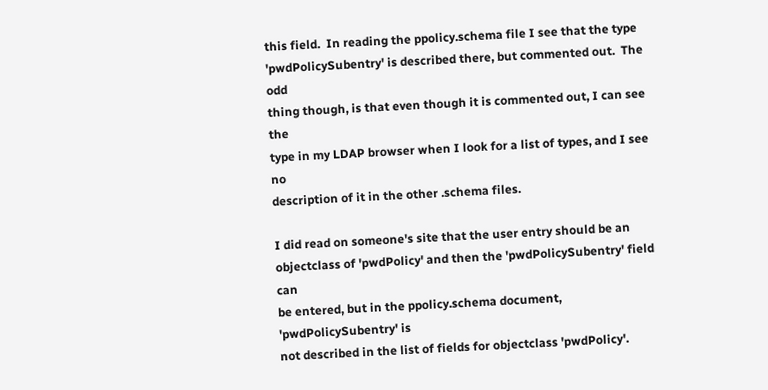this field.  In reading the ppolicy.schema file I see that the type
'pwdPolicySubentry' is described there, but commented out.  The odd
thing though, is that even though it is commented out, I can see the
type in my LDAP browser when I look for a list of types, and I see no
description of it in the other .schema files.

I did read on someone's site that the user entry should be an
objectclass of 'pwdPolicy' and then the 'pwdPolicySubentry' field can
be entered, but in the ppolicy.schema document, 'pwdPolicySubentry' is
not described in the list of fields for objectclass 'pwdPolicy'.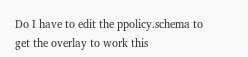Do I have to edit the ppolicy.schema to get the overlay to work this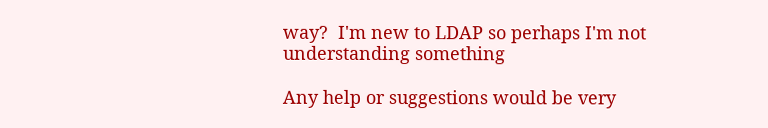way?  I'm new to LDAP so perhaps I'm not understanding something

Any help or suggestions would be very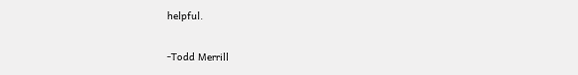helpful.

-Todd Merrill